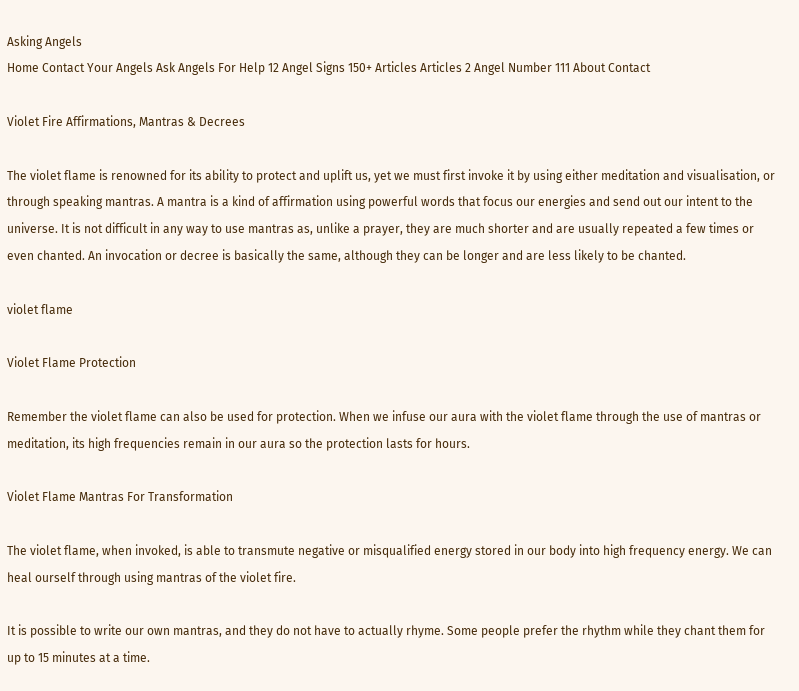Asking Angels
Home Contact Your Angels Ask Angels For Help 12 Angel Signs 150+ Articles Articles 2 Angel Number 111 About Contact

Violet Fire Affirmations, Mantras & Decrees

The violet flame is renowned for its ability to protect and uplift us, yet we must first invoke it by using either meditation and visualisation, or through speaking mantras. A mantra is a kind of affirmation using powerful words that focus our energies and send out our intent to the universe. It is not difficult in any way to use mantras as, unlike a prayer, they are much shorter and are usually repeated a few times or even chanted. An invocation or decree is basically the same, although they can be longer and are less likely to be chanted.

violet flame

Violet Flame Protection

Remember the violet flame can also be used for protection. When we infuse our aura with the violet flame through the use of mantras or meditation, its high frequencies remain in our aura so the protection lasts for hours.

Violet Flame Mantras For Transformation

The violet flame, when invoked, is able to transmute negative or misqualified energy stored in our body into high frequency energy. We can heal ourself through using mantras of the violet fire.

It is possible to write our own mantras, and they do not have to actually rhyme. Some people prefer the rhythm while they chant them for up to 15 minutes at a time.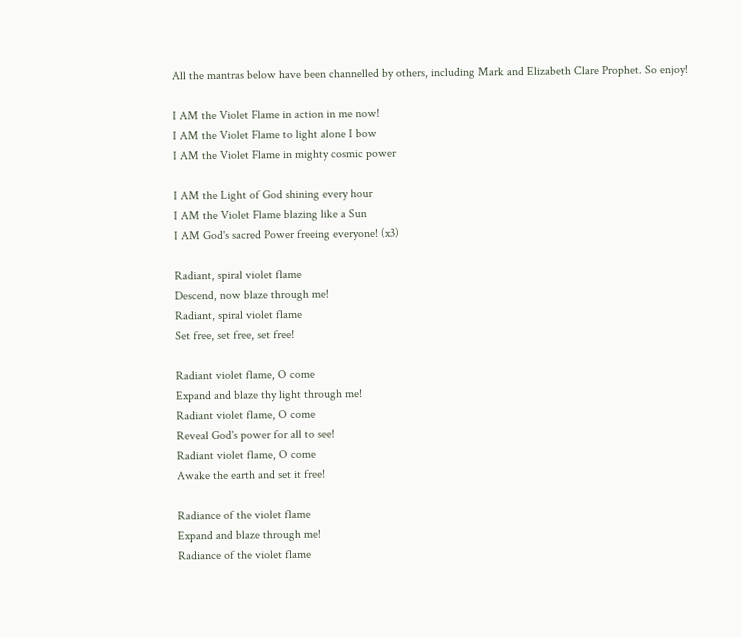All the mantras below have been channelled by others, including Mark and Elizabeth Clare Prophet. So enjoy!

I AM the Violet Flame in action in me now!
I AM the Violet Flame to light alone I bow
I AM the Violet Flame in mighty cosmic power

I AM the Light of God shining every hour
I AM the Violet Flame blazing like a Sun
I AM God's sacred Power freeing everyone! (x3)

Radiant, spiral violet flame
Descend, now blaze through me!
Radiant, spiral violet flame
Set free, set free, set free!

Radiant violet flame, O come
Expand and blaze thy light through me!
Radiant violet flame, O come
Reveal God's power for all to see!
Radiant violet flame, O come
Awake the earth and set it free!

Radiance of the violet flame
Expand and blaze through me!
Radiance of the violet flame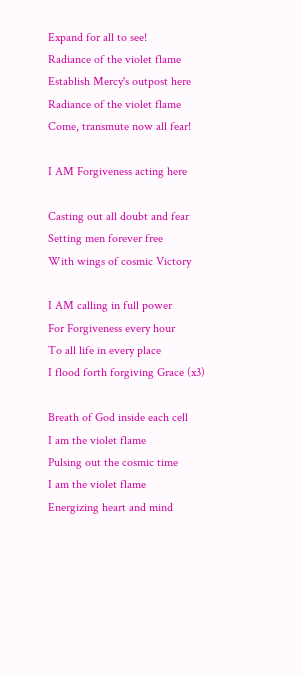Expand for all to see!
Radiance of the violet flame
Establish Mercy's outpost here
Radiance of the violet flame
Come, transmute now all fear!

I AM Forgiveness acting here

Casting out all doubt and fear
Setting men forever free
With wings of cosmic Victory

I AM calling in full power
For Forgiveness every hour
To all life in every place
I flood forth forgiving Grace (x3)

Breath of God inside each cell
I am the violet flame
Pulsing out the cosmic time
I am the violet flame
Energizing heart and mind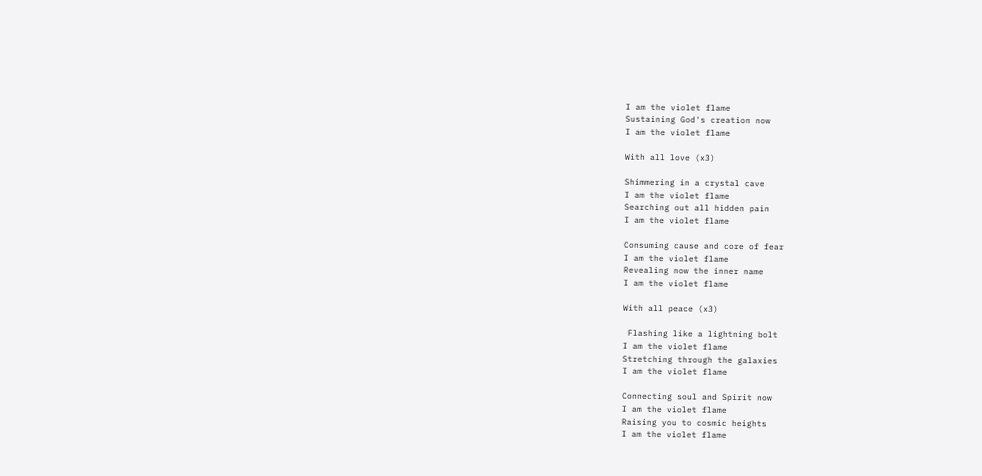I am the violet flame
Sustaining God's creation now
I am the violet flame

With all love (x3)

Shimmering in a crystal cave
I am the violet flame
Searching out all hidden pain
I am the violet flame

Consuming cause and core of fear
I am the violet flame
Revealing now the inner name
I am the violet flame

With all peace (x3)

 Flashing like a lightning bolt
I am the violet flame
Stretching through the galaxies
I am the violet flame

Connecting soul and Spirit now
I am the violet flame
Raising you to cosmic heights
I am the violet flame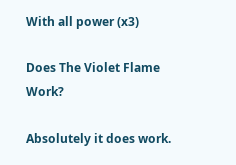With all power (x3)

Does The Violet Flame Work?

Absolutely it does work.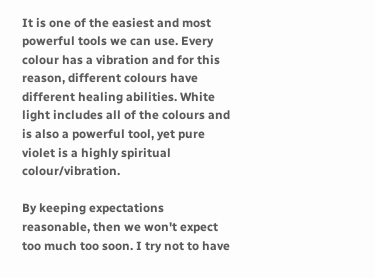It is one of the easiest and most powerful tools we can use. Every colour has a vibration and for this reason, different colours have different healing abilities. White light includes all of the colours and is also a powerful tool, yet pure violet is a highly spiritual colour/vibration.

By keeping expectations reasonable, then we won't expect too much too soon. I try not to have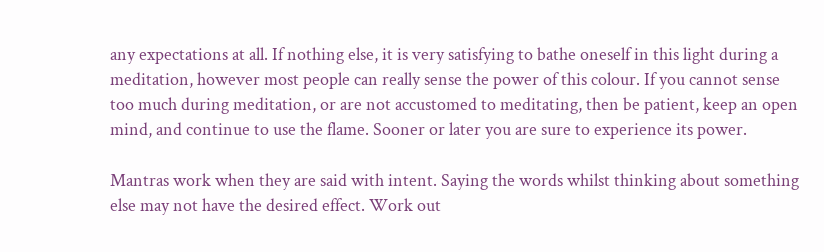any expectations at all. If nothing else, it is very satisfying to bathe oneself in this light during a meditation, however most people can really sense the power of this colour. If you cannot sense too much during meditation, or are not accustomed to meditating, then be patient, keep an open mind, and continue to use the flame. Sooner or later you are sure to experience its power.

Mantras work when they are said with intent. Saying the words whilst thinking about something else may not have the desired effect. Work out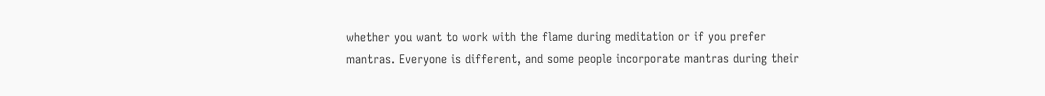whether you want to work with the flame during meditation or if you prefer mantras. Everyone is different, and some people incorporate mantras during their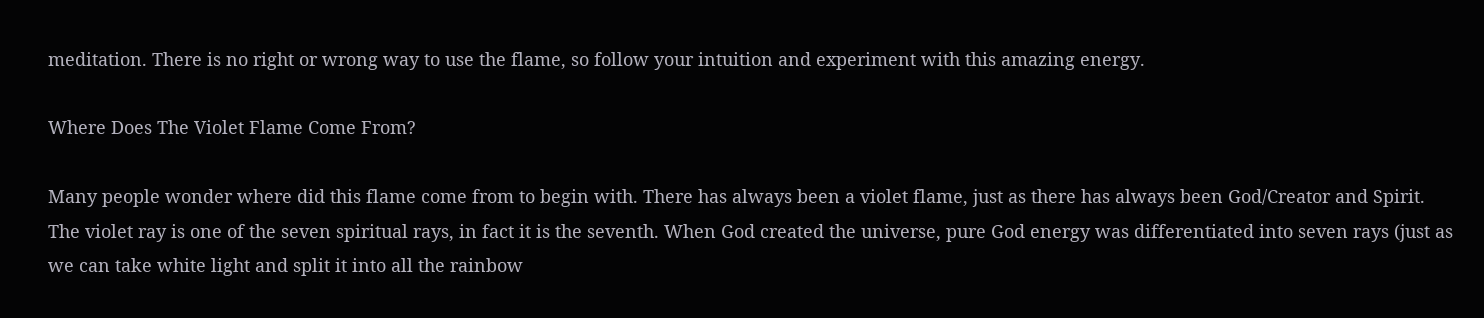meditation. There is no right or wrong way to use the flame, so follow your intuition and experiment with this amazing energy.

Where Does The Violet Flame Come From?

Many people wonder where did this flame come from to begin with. There has always been a violet flame, just as there has always been God/Creator and Spirit. The violet ray is one of the seven spiritual rays, in fact it is the seventh. When God created the universe, pure God energy was differentiated into seven rays (just as we can take white light and split it into all the rainbow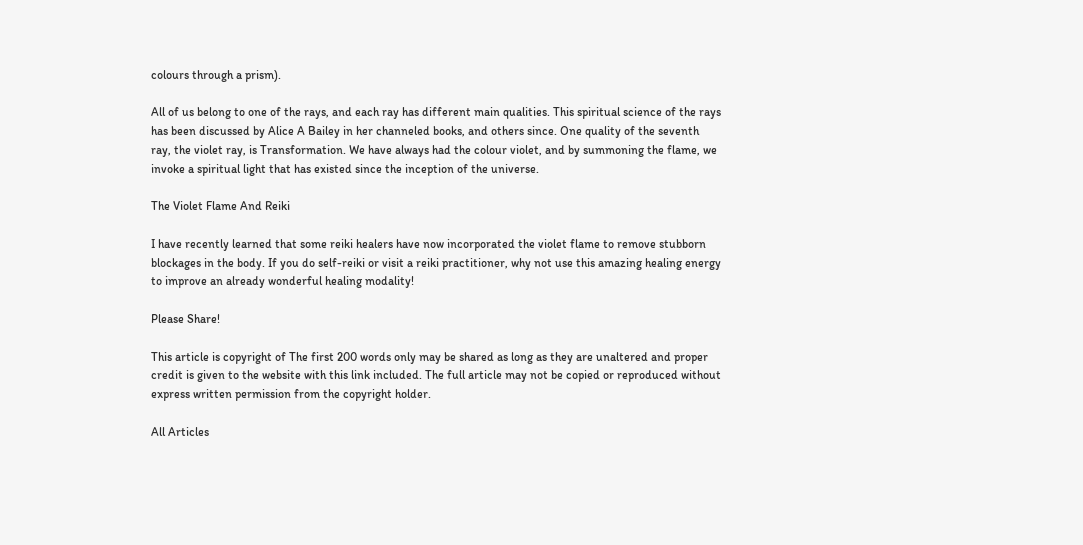colours through a prism).

All of us belong to one of the rays, and each ray has different main qualities. This spiritual science of the rays has been discussed by Alice A Bailey in her channeled books, and others since. One quality of the seventh ray, the violet ray, is Transformation. We have always had the colour violet, and by summoning the flame, we invoke a spiritual light that has existed since the inception of the universe.

The Violet Flame And Reiki

I have recently learned that some reiki healers have now incorporated the violet flame to remove stubborn blockages in the body. If you do self-reiki or visit a reiki practitioner, why not use this amazing healing energy to improve an already wonderful healing modality!

Please Share!

This article is copyright of The first 200 words only may be shared as long as they are unaltered and proper credit is given to the website with this link included. The full article may not be copied or reproduced without express written permission from the copyright holder.

All Articles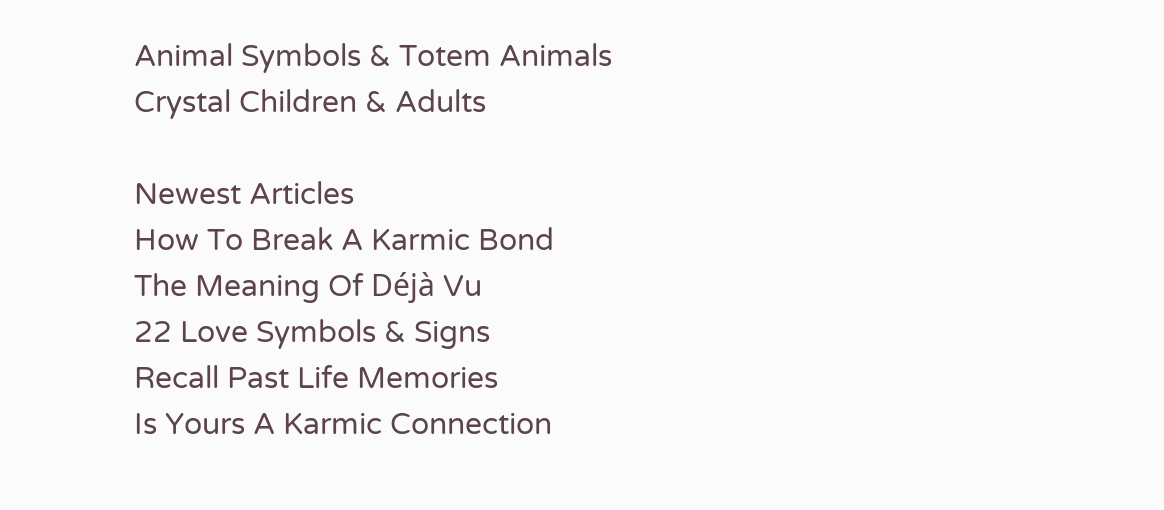Animal Symbols & Totem Animals
Crystal Children & Adults

Newest Articles
How To Break A Karmic Bond
The Meaning Of Déjà Vu
22 Love Symbols & Signs
Recall Past Life Memories
Is Yours A Karmic Connection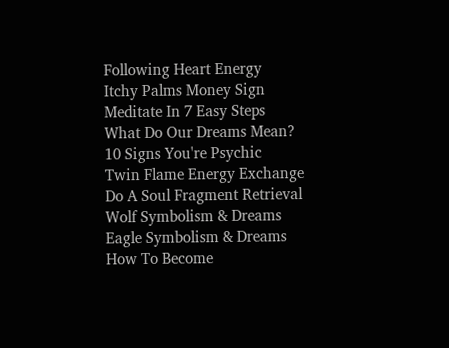Following Heart Energy
Itchy Palms Money Sign
Meditate In 7 Easy Steps
What Do Our Dreams Mean?
10 Signs You're Psychic
Twin Flame Energy Exchange
Do A Soul Fragment Retrieval
Wolf Symbolism & Dreams
Eagle Symbolism & Dreams
How To Become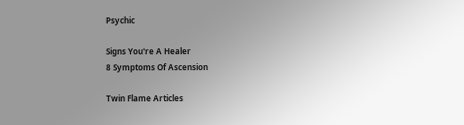Psychic

Signs You're A Healer
8 Symptoms Of Ascension

Twin Flame Articles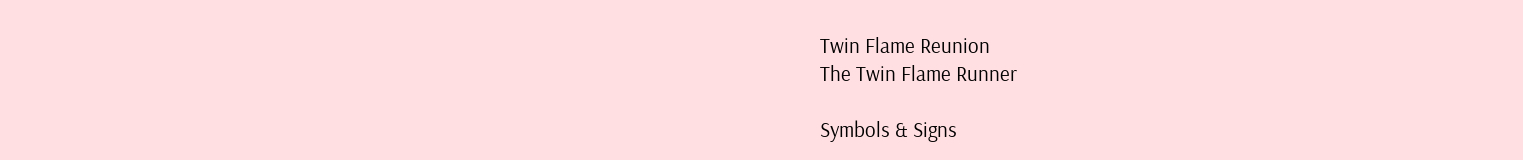Twin Flame Reunion
The Twin Flame Runner

Symbols & Signs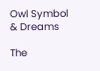Owl Symbol & Dreams

The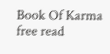Book Of Karma
free read